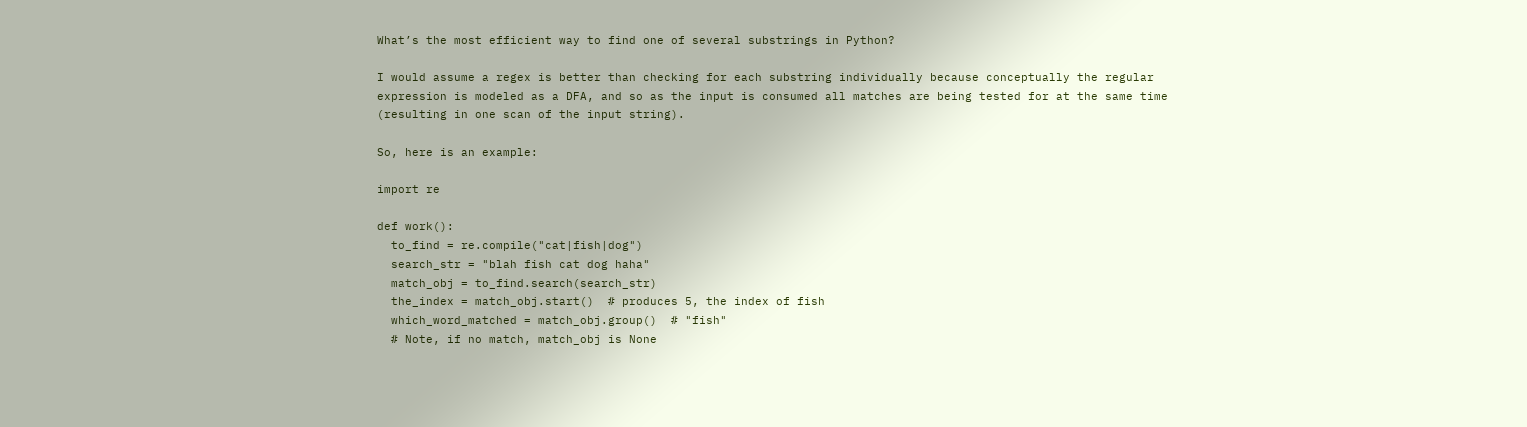What’s the most efficient way to find one of several substrings in Python?

I would assume a regex is better than checking for each substring individually because conceptually the regular expression is modeled as a DFA, and so as the input is consumed all matches are being tested for at the same time (resulting in one scan of the input string).

So, here is an example:

import re

def work():
  to_find = re.compile("cat|fish|dog")
  search_str = "blah fish cat dog haha"
  match_obj = to_find.search(search_str)
  the_index = match_obj.start()  # produces 5, the index of fish
  which_word_matched = match_obj.group()  # "fish"
  # Note, if no match, match_obj is None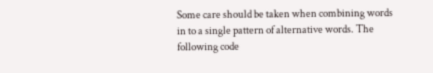Some care should be taken when combining words in to a single pattern of alternative words. The following code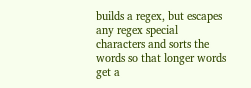builds a regex, but escapes any regex special characters and sorts the words so that longer words get a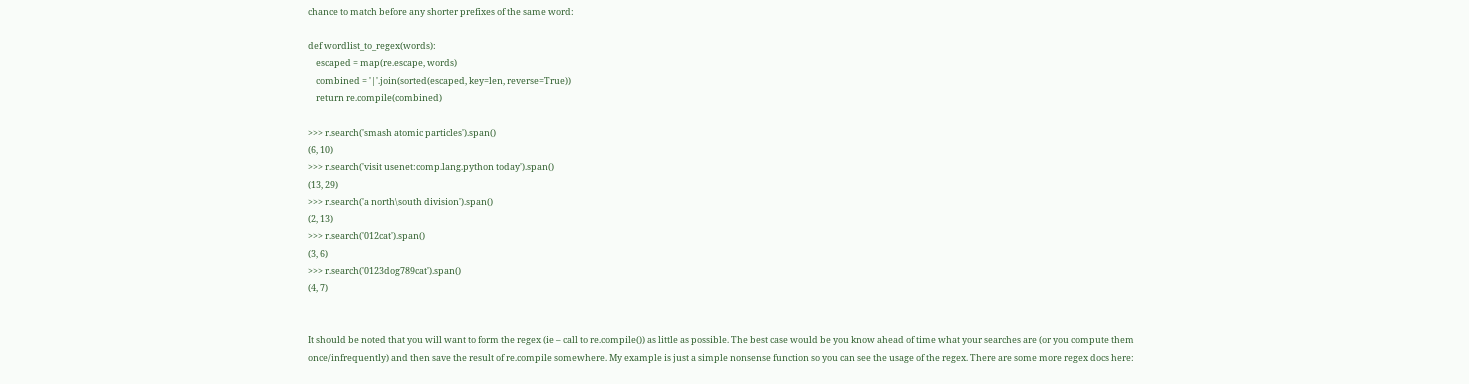chance to match before any shorter prefixes of the same word:

def wordlist_to_regex(words):
    escaped = map(re.escape, words)
    combined = '|'.join(sorted(escaped, key=len, reverse=True))
    return re.compile(combined)

>>> r.search('smash atomic particles').span()
(6, 10)
>>> r.search('visit usenet:comp.lang.python today').span()
(13, 29)
>>> r.search('a north\south division').span()
(2, 13)
>>> r.search('012cat').span()
(3, 6)
>>> r.search('0123dog789cat').span()
(4, 7)


It should be noted that you will want to form the regex (ie – call to re.compile()) as little as possible. The best case would be you know ahead of time what your searches are (or you compute them once/infrequently) and then save the result of re.compile somewhere. My example is just a simple nonsense function so you can see the usage of the regex. There are some more regex docs here: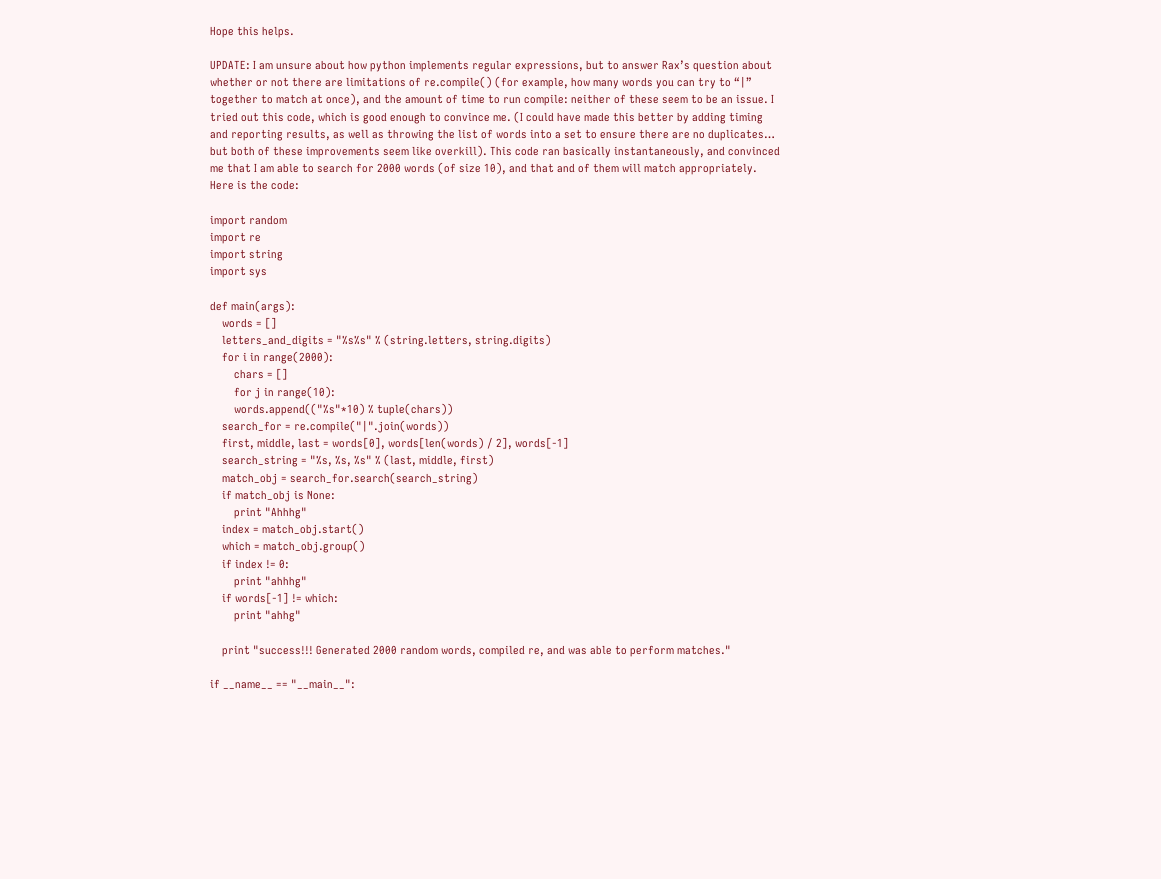Hope this helps.

UPDATE: I am unsure about how python implements regular expressions, but to answer Rax’s question about whether or not there are limitations of re.compile() (for example, how many words you can try to “|” together to match at once), and the amount of time to run compile: neither of these seem to be an issue. I tried out this code, which is good enough to convince me. (I could have made this better by adding timing and reporting results, as well as throwing the list of words into a set to ensure there are no duplicates… but both of these improvements seem like overkill). This code ran basically instantaneously, and convinced me that I am able to search for 2000 words (of size 10), and that and of them will match appropriately. Here is the code:

import random
import re
import string
import sys

def main(args):
    words = []
    letters_and_digits = "%s%s" % (string.letters, string.digits)
    for i in range(2000):
        chars = []
        for j in range(10):
        words.append(("%s"*10) % tuple(chars))
    search_for = re.compile("|".join(words))
    first, middle, last = words[0], words[len(words) / 2], words[-1]
    search_string = "%s, %s, %s" % (last, middle, first)
    match_obj = search_for.search(search_string)
    if match_obj is None:
        print "Ahhhg"
    index = match_obj.start()
    which = match_obj.group()
    if index != 0:
        print "ahhhg"
    if words[-1] != which:
        print "ahhg"

    print "success!!! Generated 2000 random words, compiled re, and was able to perform matches."

if __name__ == "__main__":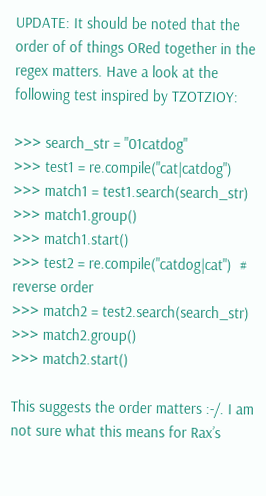UPDATE: It should be noted that the order of of things ORed together in the regex matters. Have a look at the following test inspired by TZOTZIOY:

>>> search_str = "01catdog"
>>> test1 = re.compile("cat|catdog")
>>> match1 = test1.search(search_str)
>>> match1.group()
>>> match1.start()
>>> test2 = re.compile("catdog|cat")  # reverse order
>>> match2 = test2.search(search_str)
>>> match2.group()
>>> match2.start()

This suggests the order matters :-/. I am not sure what this means for Rax’s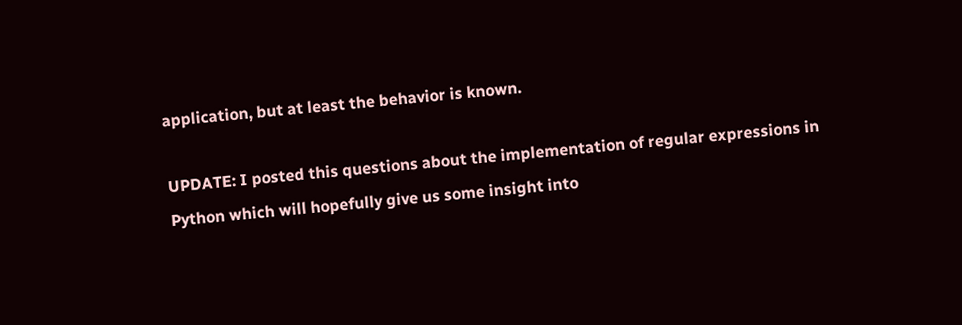application, but at least the behavior is known.

UPDATE: I posted this questions about the implementation of regular expressions in Python which will hopefully give us some insight into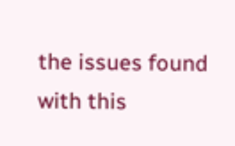the issues found with this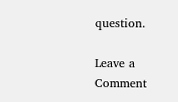question.

Leave a Comment